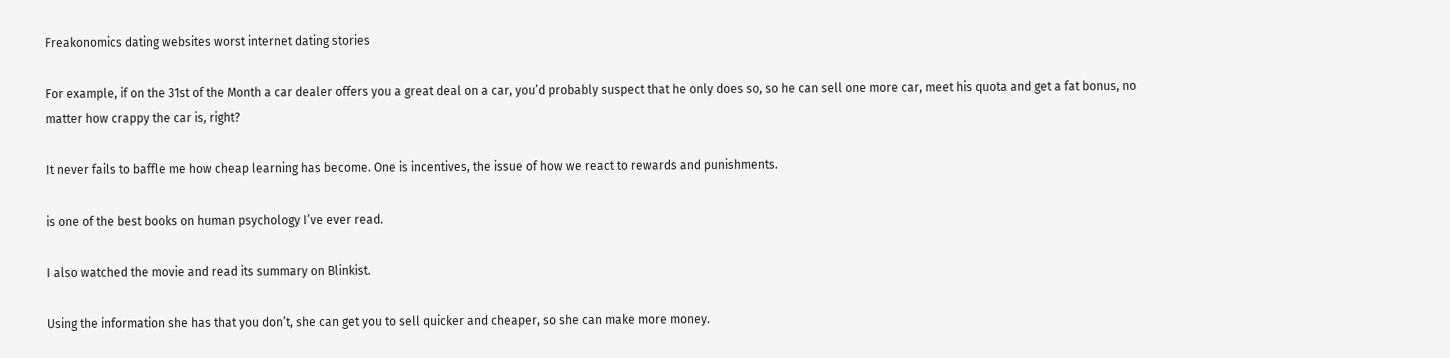Freakonomics dating websites worst internet dating stories

For example, if on the 31st of the Month a car dealer offers you a great deal on a car, you’d probably suspect that he only does so, so he can sell one more car, meet his quota and get a fat bonus, no matter how crappy the car is, right?

It never fails to baffle me how cheap learning has become. One is incentives, the issue of how we react to rewards and punishments.

is one of the best books on human psychology I’ve ever read.

I also watched the movie and read its summary on Blinkist.

Using the information she has that you don’t, she can get you to sell quicker and cheaper, so she can make more money.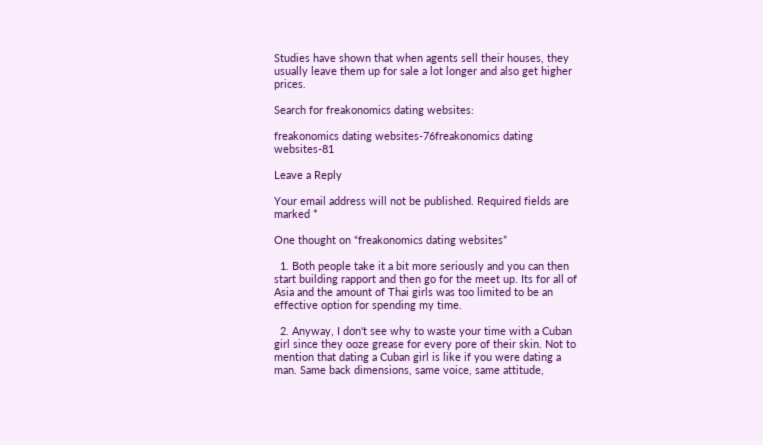Studies have shown that when agents sell their houses, they usually leave them up for sale a lot longer and also get higher prices.

Search for freakonomics dating websites:

freakonomics dating websites-76freakonomics dating websites-81

Leave a Reply

Your email address will not be published. Required fields are marked *

One thought on “freakonomics dating websites”

  1. Both people take it a bit more seriously and you can then start building rapport and then go for the meet up. Its for all of Asia and the amount of Thai girls was too limited to be an effective option for spending my time.

  2. Anyway, I don't see why to waste your time with a Cuban girl since they ooze grease for every pore of their skin. Not to mention that dating a Cuban girl is like if you were dating a man. Same back dimensions, same voice, same attitude,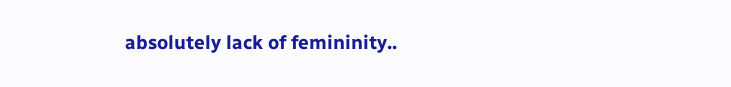absolutely lack of femininity..